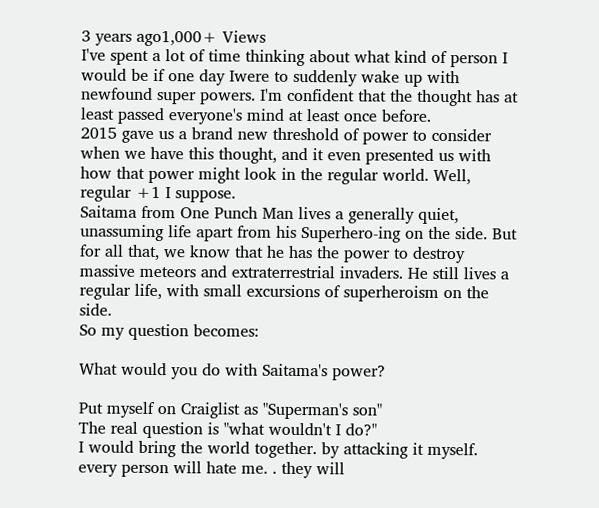3 years ago1,000+ Views
I've spent a lot of time thinking about what kind of person I would be if one day Iwere to suddenly wake up with newfound super powers. I'm confident that the thought has at least passed everyone's mind at least once before.
2015 gave us a brand new threshold of power to consider when we have this thought, and it even presented us with how that power might look in the regular world. Well, regular +1 I suppose.
Saitama from One Punch Man lives a generally quiet, unassuming life apart from his Superhero-ing on the side. But for all that, we know that he has the power to destroy massive meteors and extraterrestrial invaders. He still lives a regular life, with small excursions of superheroism on the side.
So my question becomes:

What would you do with Saitama's power?

Put myself on Craiglist as "Superman's son"
The real question is "what wouldn't I do?"
I would bring the world together. by attacking it myself. every person will hate me. . they will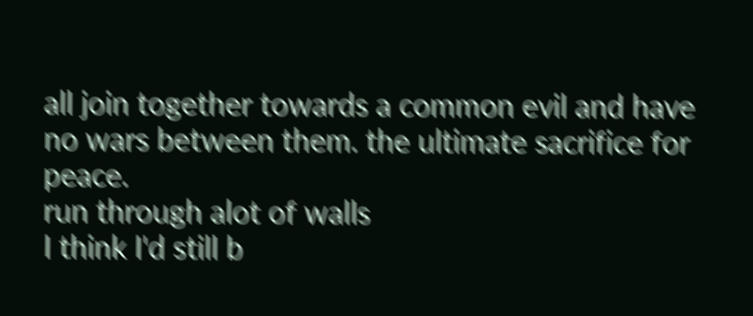all join together towards a common evil and have no wars between them. the ultimate sacrifice for peace.
run through alot of walls
I think I'd still b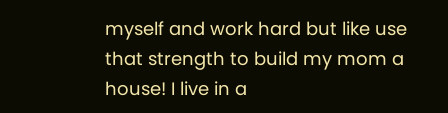myself and work hard but like use that strength to build my mom a house! I live in a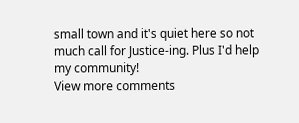small town and it's quiet here so not much call for Justice-ing. Plus I'd help my community!
View more comments